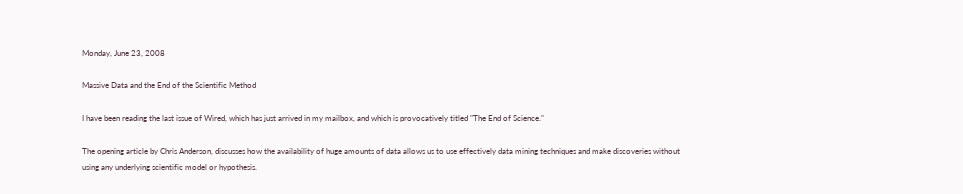Monday, June 23, 2008

Massive Data and the End of the Scientific Method

I have been reading the last issue of Wired, which has just arrived in my mailbox, and which is provocatively titled "The End of Science."

The opening article by Chris Anderson, discusses how the availability of huge amounts of data allows us to use effectively data mining techniques and make discoveries without using any underlying scientific model or hypothesis.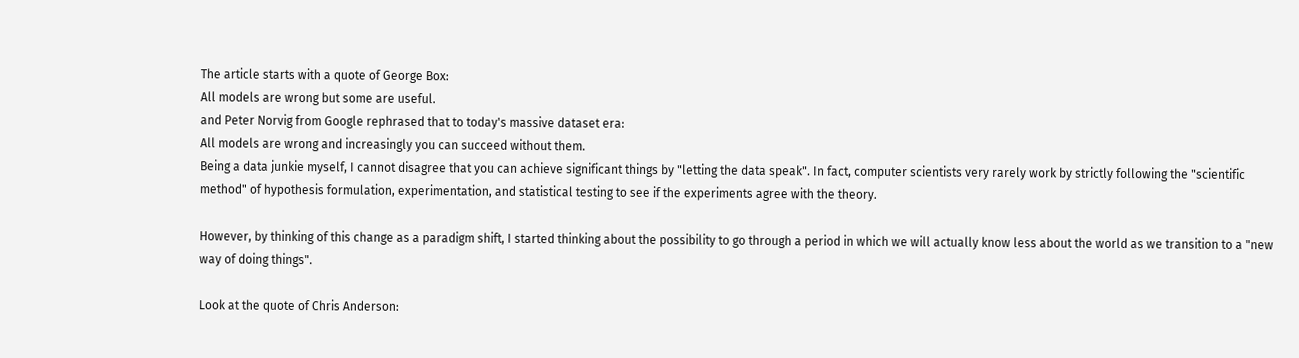The article starts with a quote of George Box:
All models are wrong but some are useful.
and Peter Norvig from Google rephrased that to today's massive dataset era:
All models are wrong and increasingly you can succeed without them.
Being a data junkie myself, I cannot disagree that you can achieve significant things by "letting the data speak". In fact, computer scientists very rarely work by strictly following the "scientific method" of hypothesis formulation, experimentation, and statistical testing to see if the experiments agree with the theory.

However, by thinking of this change as a paradigm shift, I started thinking about the possibility to go through a period in which we will actually know less about the world as we transition to a "new way of doing things".

Look at the quote of Chris Anderson: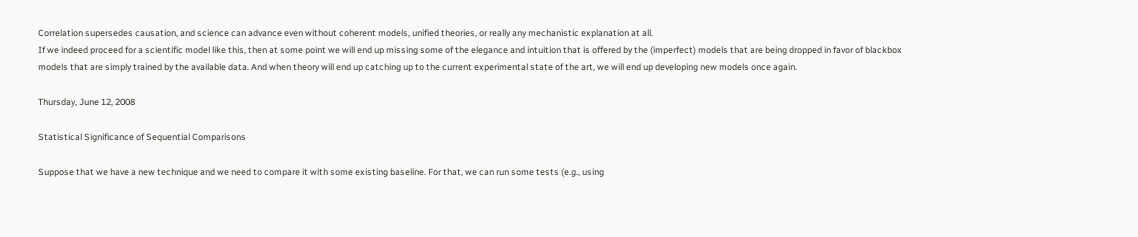Correlation supersedes causation, and science can advance even without coherent models, unified theories, or really any mechanistic explanation at all.
If we indeed proceed for a scientific model like this, then at some point we will end up missing some of the elegance and intuition that is offered by the (imperfect) models that are being dropped in favor of blackbox models that are simply trained by the available data. And when theory will end up catching up to the current experimental state of the art, we will end up developing new models once again.

Thursday, June 12, 2008

Statistical Significance of Sequential Comparisons

Suppose that we have a new technique and we need to compare it with some existing baseline. For that, we can run some tests (e.g., using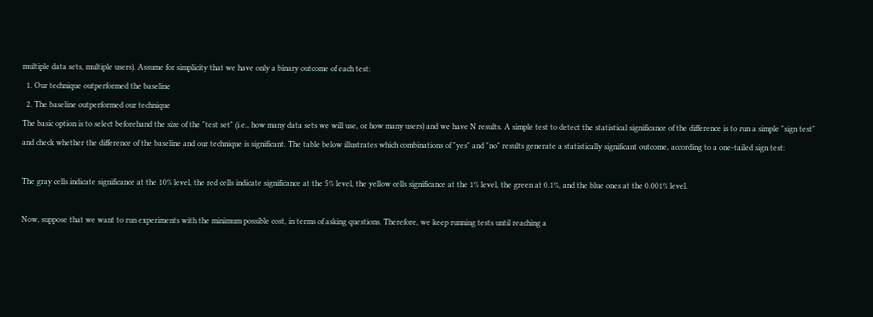multiple data sets, multiple users). Assume for simplicity that we have only a binary outcome of each test:
  1. Our technique outperformed the baseline
  2. The baseline outperformed our technique
The basic option is to select beforehand the size of the "test set" (i.e., how many data sets we will use, or how many users) and we have N results. A simple test to detect the statistical significance of the difference is to run a simple "sign test" and check whether the difference of the baseline and our technique is significant. The table below illustrates which combinations of "yes" and "no" results generate a statistically significant outcome, according to a one-tailed sign test:

The gray cells indicate significance at the 10% level, the red cells indicate significance at the 5% level, the yellow cells significance at the 1% level, the green at 0.1%, and the blue ones at the 0.001% level.

Now, suppose that we want to run experiments with the minimum possible cost, in terms of asking questions. Therefore, we keep running tests until reaching a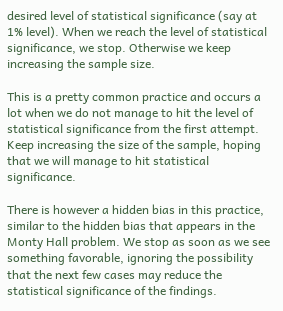desired level of statistical significance (say at 1% level). When we reach the level of statistical significance, we stop. Otherwise we keep increasing the sample size.

This is a pretty common practice and occurs a lot when we do not manage to hit the level of statistical significance from the first attempt. Keep increasing the size of the sample, hoping that we will manage to hit statistical significance.

There is however a hidden bias in this practice, similar to the hidden bias that appears in the Monty Hall problem. We stop as soon as we see something favorable, ignoring the possibility that the next few cases may reduce the statistical significance of the findings.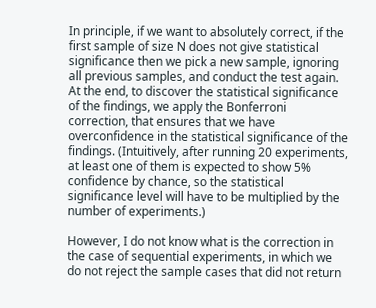In principle, if we want to absolutely correct, if the first sample of size N does not give statistical significance then we pick a new sample, ignoring all previous samples, and conduct the test again. At the end, to discover the statistical significance of the findings, we apply the Bonferroni correction, that ensures that we have overconfidence in the statistical significance of the findings. (Intuitively, after running 20 experiments, at least one of them is expected to show 5% confidence by chance, so the statistical significance level will have to be multiplied by the number of experiments.)

However, I do not know what is the correction in the case of sequential experiments, in which we do not reject the sample cases that did not return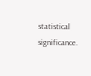statistical significance.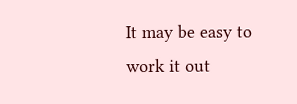It may be easy to work it out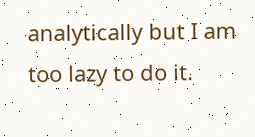analytically but I am too lazy to do it.